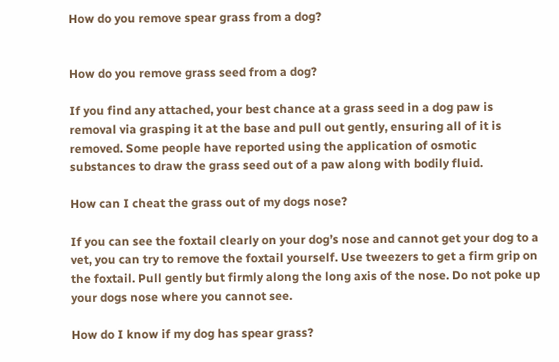How do you remove spear grass from a dog?


How do you remove grass seed from a dog?

If you find any attached, your best chance at a grass seed in a dog paw is removal via grasping it at the base and pull out gently, ensuring all of it is removed. Some people have reported using the application of osmotic substances to draw the grass seed out of a paw along with bodily fluid.

How can I cheat the grass out of my dogs nose?

If you can see the foxtail clearly on your dog’s nose and cannot get your dog to a vet, you can try to remove the foxtail yourself. Use tweezers to get a firm grip on the foxtail. Pull gently but firmly along the long axis of the nose. Do not poke up your dogs nose where you cannot see.

How do I know if my dog has spear grass?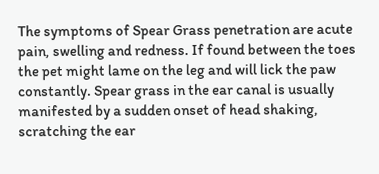The symptoms of Spear Grass penetration are acute pain, swelling and redness. If found between the toes the pet might lame on the leg and will lick the paw constantly. Spear grass in the ear canal is usually manifested by a sudden onset of head shaking, scratching the ear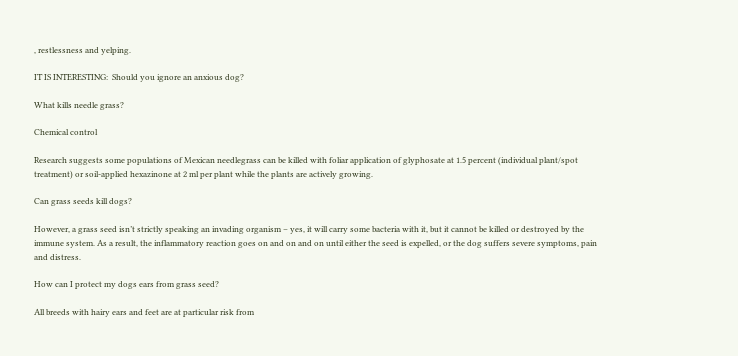, restlessness and yelping.

IT IS INTERESTING:  Should you ignore an anxious dog?

What kills needle grass?

Chemical control

Research suggests some populations of Mexican needlegrass can be killed with foliar application of glyphosate at 1.5 percent (individual plant/spot treatment) or soil-applied hexazinone at 2 ml per plant while the plants are actively growing.

Can grass seeds kill dogs?

However, a grass seed isn’t strictly speaking an invading organism – yes, it will carry some bacteria with it, but it cannot be killed or destroyed by the immune system. As a result, the inflammatory reaction goes on and on and on until either the seed is expelled, or the dog suffers severe symptoms, pain and distress.

How can I protect my dogs ears from grass seed?

All breeds with hairy ears and feet are at particular risk from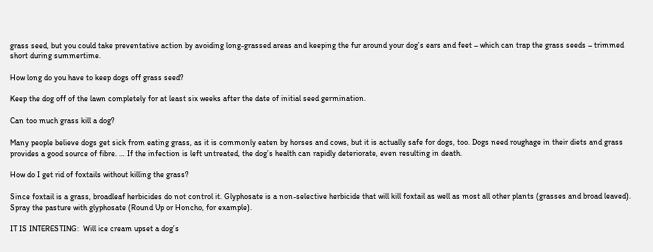grass seed, but you could take preventative action by avoiding long-grassed areas and keeping the fur around your dog’s ears and feet – which can trap the grass seeds – trimmed short during summertime.

How long do you have to keep dogs off grass seed?

Keep the dog off of the lawn completely for at least six weeks after the date of initial seed germination.

Can too much grass kill a dog?

Many people believe dogs get sick from eating grass, as it is commonly eaten by horses and cows, but it is actually safe for dogs, too. Dogs need roughage in their diets and grass provides a good source of fibre. … If the infection is left untreated, the dog’s health can rapidly deteriorate, even resulting in death.

How do I get rid of foxtails without killing the grass?

Since foxtail is a grass, broadleaf herbicides do not control it. Glyphosate is a non-selective herbicide that will kill foxtail as well as most all other plants (grasses and broad leaved). Spray the pasture with glyphosate (Round Up or Honcho, for example).

IT IS INTERESTING:  Will ice cream upset a dog’s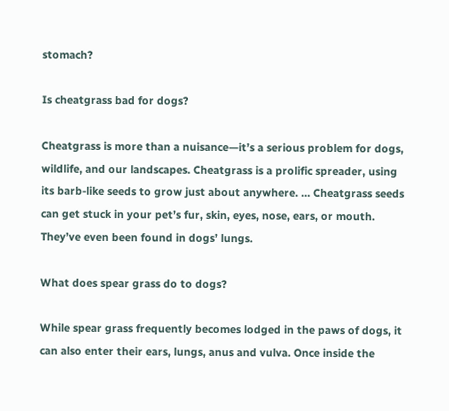stomach?

Is cheatgrass bad for dogs?

Cheatgrass is more than a nuisance—it’s a serious problem for dogs, wildlife, and our landscapes. Cheatgrass is a prolific spreader, using its barb-like seeds to grow just about anywhere. … Cheatgrass seeds can get stuck in your pet’s fur, skin, eyes, nose, ears, or mouth. They’ve even been found in dogs’ lungs.

What does spear grass do to dogs?

While spear grass frequently becomes lodged in the paws of dogs, it can also enter their ears, lungs, anus and vulva. Once inside the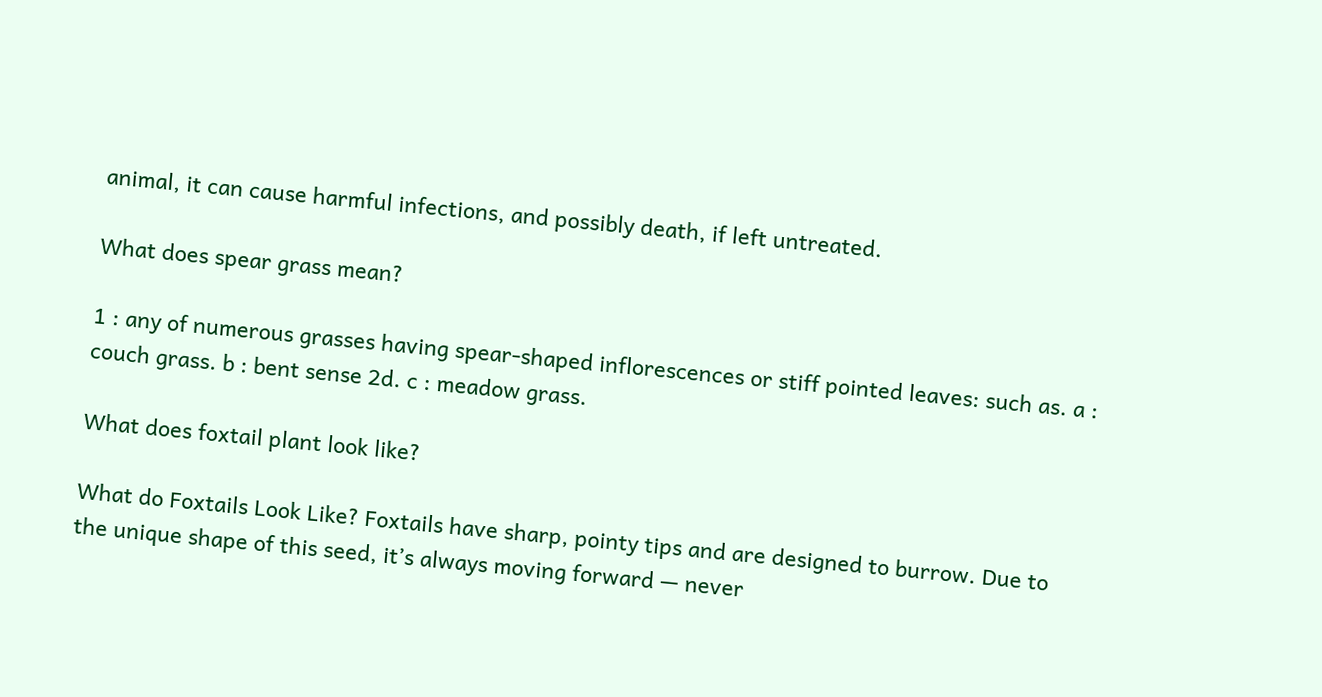animal, it can cause harmful infections, and possibly death, if left untreated.

What does spear grass mean?

1 : any of numerous grasses having spear-shaped inflorescences or stiff pointed leaves: such as. a : couch grass. b : bent sense 2d. c : meadow grass.

What does foxtail plant look like?

What do Foxtails Look Like? Foxtails have sharp, pointy tips and are designed to burrow. Due to the unique shape of this seed, it’s always moving forward — never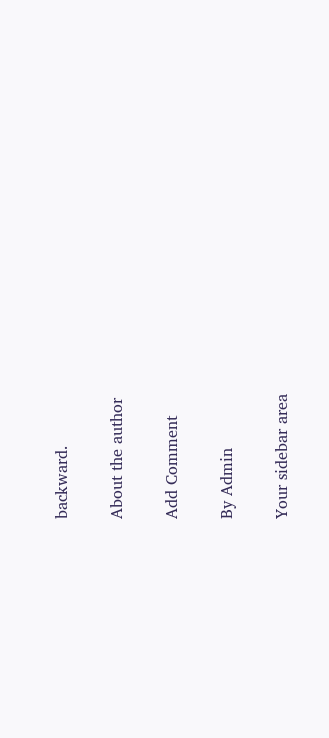backward.

About the author

Add Comment

By Admin

Your sidebar area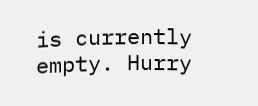is currently empty. Hurry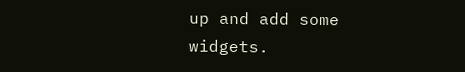up and add some widgets.